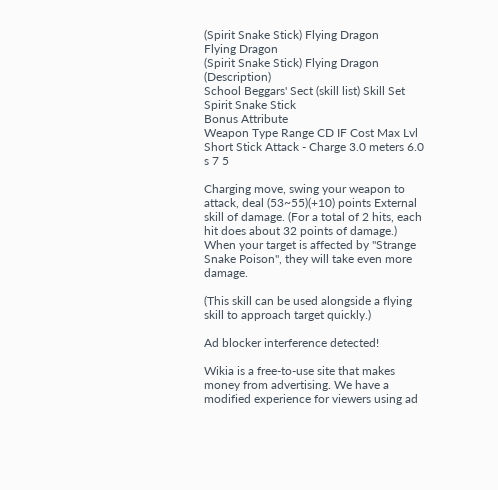(Spirit Snake Stick) Flying Dragon
Flying Dragon
(Spirit Snake Stick) Flying Dragon (Description)
School Beggars' Sect (skill list) Skill Set Spirit Snake Stick
Bonus Attribute
Weapon Type Range CD IF Cost Max Lvl
Short Stick Attack - Charge 3.0 meters 6.0 s 7 5

Charging move, swing your weapon to attack, deal (53~55)(+10) points External skill of damage. (For a total of 2 hits, each hit does about 32 points of damage.) When your target is affected by "Strange Snake Poison", they will take even more damage.

(This skill can be used alongside a flying skill to approach target quickly.)

Ad blocker interference detected!

Wikia is a free-to-use site that makes money from advertising. We have a modified experience for viewers using ad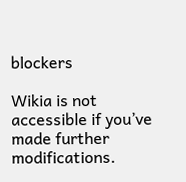blockers

Wikia is not accessible if you’ve made further modifications.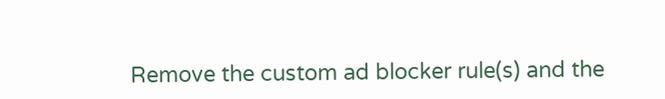Remove the custom ad blocker rule(s) and the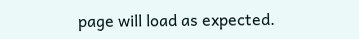page will load as expected.